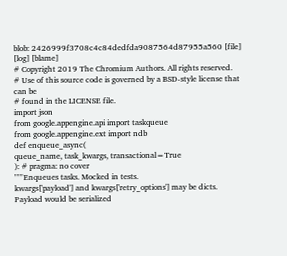blob: 2426999f3708c4c84dedfda9087564d87955a560 [file] [log] [blame]
# Copyright 2019 The Chromium Authors. All rights reserved.
# Use of this source code is governed by a BSD-style license that can be
# found in the LICENSE file.
import json
from google.appengine.api import taskqueue
from google.appengine.ext import ndb
def enqueue_async(
queue_name, task_kwargs, transactional=True
): # pragma: no cover
"""Enqueues tasks. Mocked in tests.
kwargs['payload'] and kwargs['retry_options'] may be dicts.
Payload would be serialized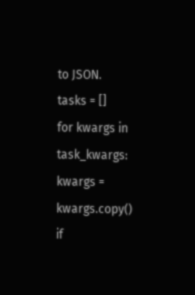to JSON.
tasks = []
for kwargs in task_kwargs:
kwargs = kwargs.copy()
if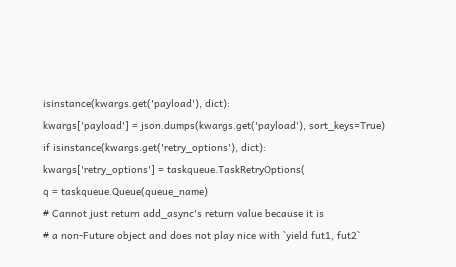isinstance(kwargs.get('payload'), dict):
kwargs['payload'] = json.dumps(kwargs.get('payload'), sort_keys=True)
if isinstance(kwargs.get('retry_options'), dict):
kwargs['retry_options'] = taskqueue.TaskRetryOptions(
q = taskqueue.Queue(queue_name)
# Cannot just return add_async's return value because it is
# a non-Future object and does not play nice with `yield fut1, fut2`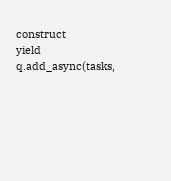construct
yield q.add_async(tasks,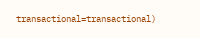transactional=transactional)